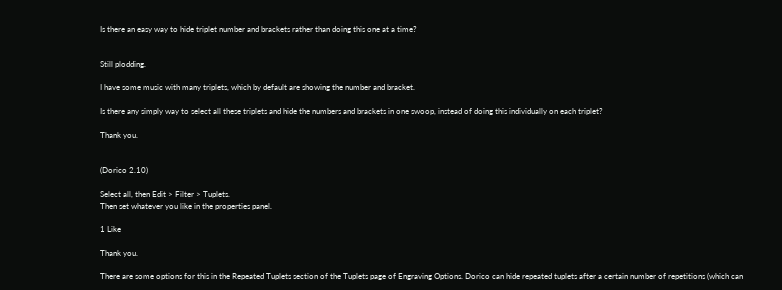Is there an easy way to hide triplet number and brackets rather than doing this one at a time?


Still plodding.

I have some music with many triplets, which by default are showing the number and bracket.

Is there any simply way to select all these triplets and hide the numbers and brackets in one swoop, instead of doing this individually on each triplet?

Thank you.


(Dorico 2.10)

Select all, then Edit > Filter > Tuplets.
Then set whatever you like in the properties panel.

1 Like

Thank you.

There are some options for this in the Repeated Tuplets section of the Tuplets page of Engraving Options. Dorico can hide repeated tuplets after a certain number of repetitions (which can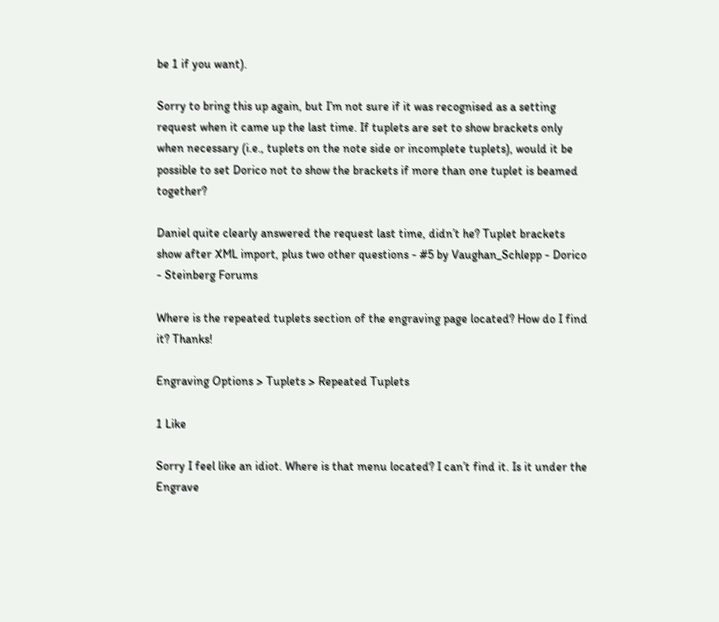be 1 if you want).

Sorry to bring this up again, but I’m not sure if it was recognised as a setting request when it came up the last time. If tuplets are set to show brackets only when necessary (i.e., tuplets on the note side or incomplete tuplets), would it be possible to set Dorico not to show the brackets if more than one tuplet is beamed together?

Daniel quite clearly answered the request last time, didn’t he? Tuplet brackets show after XML import, plus two other questions - #5 by Vaughan_Schlepp - Dorico - Steinberg Forums

Where is the repeated tuplets section of the engraving page located? How do I find it? Thanks!

Engraving Options > Tuplets > Repeated Tuplets

1 Like

Sorry I feel like an idiot. Where is that menu located? I can’t find it. Is it under the Engrave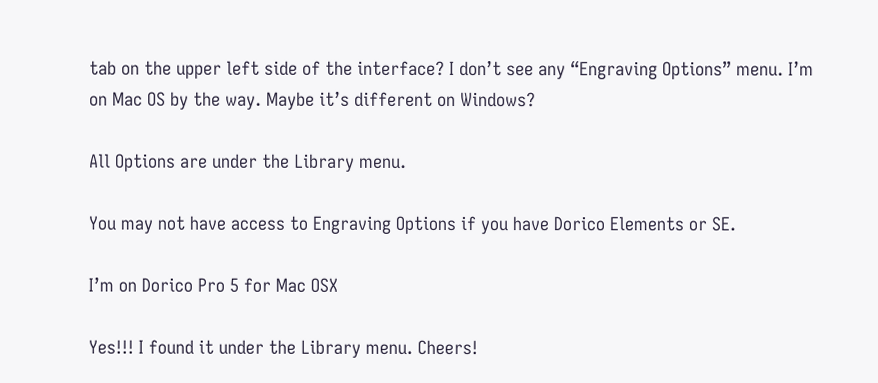tab on the upper left side of the interface? I don’t see any “Engraving Options” menu. I’m on Mac OS by the way. Maybe it’s different on Windows?

All Options are under the Library menu.

You may not have access to Engraving Options if you have Dorico Elements or SE.

I’m on Dorico Pro 5 for Mac OSX

Yes!!! I found it under the Library menu. Cheers!